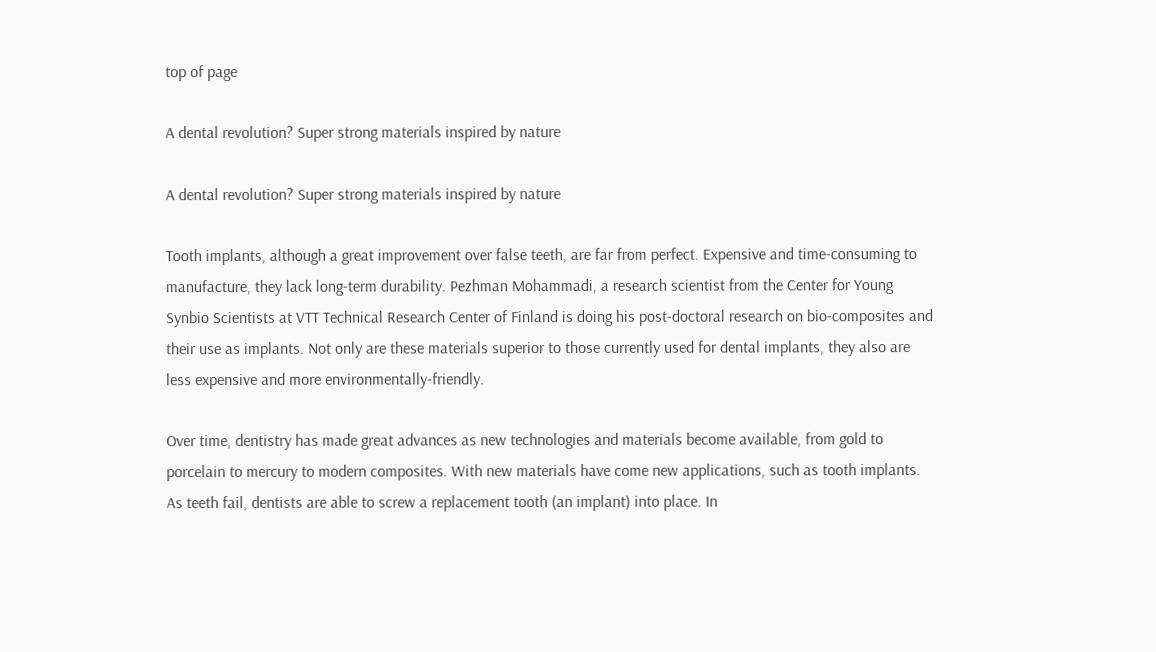top of page

A dental revolution? Super strong materials inspired by nature

A dental revolution? Super strong materials inspired by nature

Tooth implants, although a great improvement over false teeth, are far from perfect. Expensive and time-consuming to manufacture, they lack long-term durability. Pezhman Mohammadi, a research scientist from the Center for Young Synbio Scientists at VTT Technical Research Center of Finland is doing his post-doctoral research on bio-composites and their use as implants. Not only are these materials superior to those currently used for dental implants, they also are less expensive and more environmentally-friendly.

Over time, dentistry has made great advances as new technologies and materials become available, from gold to porcelain to mercury to modern composites. With new materials have come new applications, such as tooth implants. As teeth fail, dentists are able to screw a replacement tooth (an implant) into place. In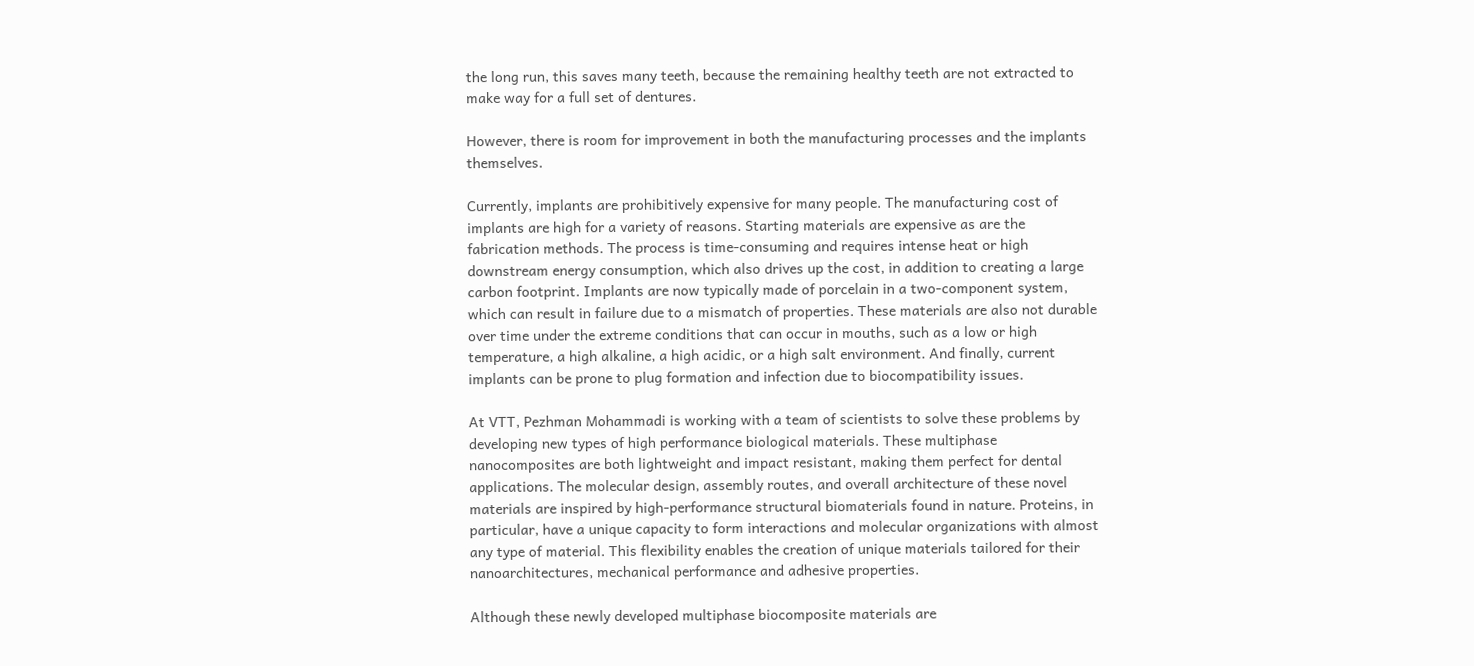the long run, this saves many teeth, because the remaining healthy teeth are not extracted to make way for a full set of dentures.

However, there is room for improvement in both the manufacturing processes and the implants themselves.

Currently, implants are prohibitively expensive for many people. The manufacturing cost of implants are high for a variety of reasons. Starting materials are expensive as are the fabrication methods. The process is time-consuming and requires intense heat or high downstream energy consumption, which also drives up the cost, in addition to creating a large carbon footprint. Implants are now typically made of porcelain in a two-component system, which can result in failure due to a mismatch of properties. These materials are also not durable over time under the extreme conditions that can occur in mouths, such as a low or high temperature, a high alkaline, a high acidic, or a high salt environment. And finally, current implants can be prone to plug formation and infection due to biocompatibility issues.

At VTT, Pezhman Mohammadi is working with a team of scientists to solve these problems by developing new types of high performance biological materials. These multiphase nanocomposites are both lightweight and impact resistant, making them perfect for dental applications. The molecular design, assembly routes, and overall architecture of these novel materials are inspired by high-performance structural biomaterials found in nature. Proteins, in particular, have a unique capacity to form interactions and molecular organizations with almost any type of material. This flexibility enables the creation of unique materials tailored for their nanoarchitectures, mechanical performance and adhesive properties.

Although these newly developed multiphase biocomposite materials are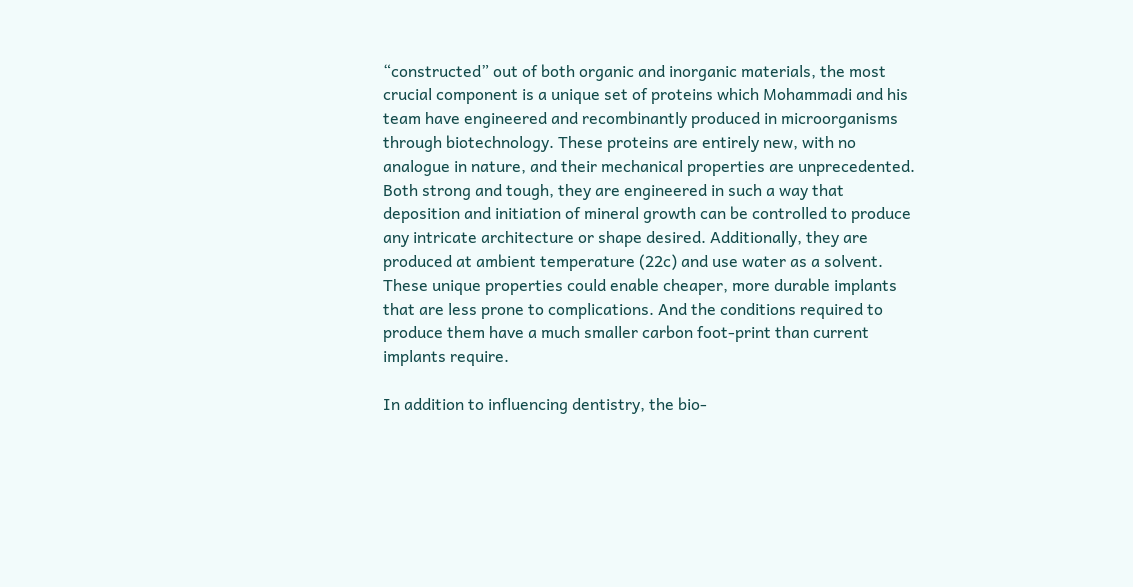“constructed” out of both organic and inorganic materials, the most crucial component is a unique set of proteins which Mohammadi and his team have engineered and recombinantly produced in microorganisms through biotechnology. These proteins are entirely new, with no analogue in nature, and their mechanical properties are unprecedented. Both strong and tough, they are engineered in such a way that deposition and initiation of mineral growth can be controlled to produce any intricate architecture or shape desired. Additionally, they are produced at ambient temperature (22c) and use water as a solvent. These unique properties could enable cheaper, more durable implants that are less prone to complications. And the conditions required to produce them have a much smaller carbon foot-print than current implants require.

In addition to influencing dentistry, the bio-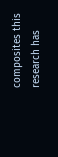composites this research has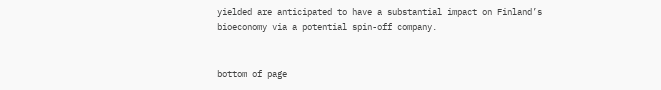yielded are anticipated to have a substantial impact on Finland’s bioeconomy via a potential spin-off company.


bottom of page